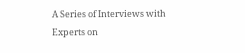A Series of Interviews with Experts on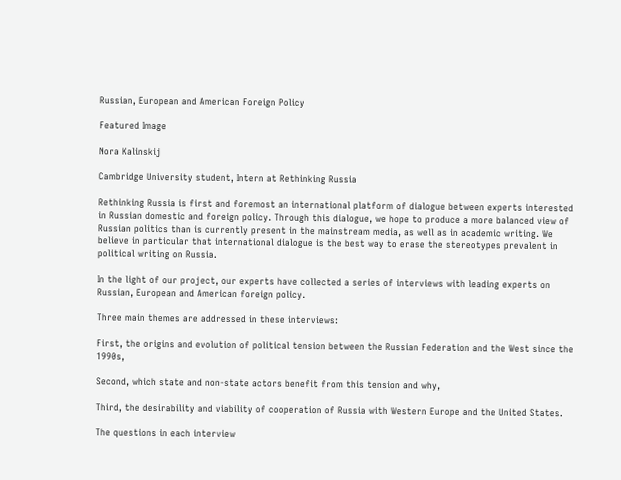Russian, European and American Foreign Policy

Featured Image

Nora Kalinskij

Cambridge University student, Intern at Rethinking Russia

Rethinking Russia is first and foremost an international platform of dialogue between experts interested in Russian domestic and foreign policy. Through this dialogue, we hope to produce a more balanced view of Russian politics than is currently present in the mainstream media, as well as in academic writing. We believe in particular that international dialogue is the best way to erase the stereotypes prevalent in political writing on Russia.

In the light of our project, our experts have collected a series of interviews with leading experts on Russian, European and American foreign policy.

Three main themes are addressed in these interviews:

First, the origins and evolution of political tension between the Russian Federation and the West since the 1990s,

Second, which state and non-state actors benefit from this tension and why,

Third, the desirability and viability of cooperation of Russia with Western Europe and the United States.

The questions in each interview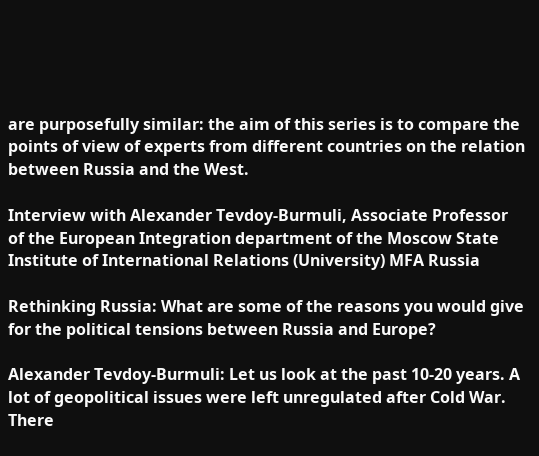are purposefully similar: the aim of this series is to compare the points of view of experts from different countries on the relation between Russia and the West.

Interview with Alexander Tevdoy-Burmuli, Associate Professor of the European Integration department of the Moscow State Institute of International Relations (University) MFA Russia

Rethinking Russia: What are some of the reasons you would give for the political tensions between Russia and Europe?

Alexander Tevdoy-Burmuli: Let us look at the past 10-20 years. A lot of geopolitical issues were left unregulated after Cold War. There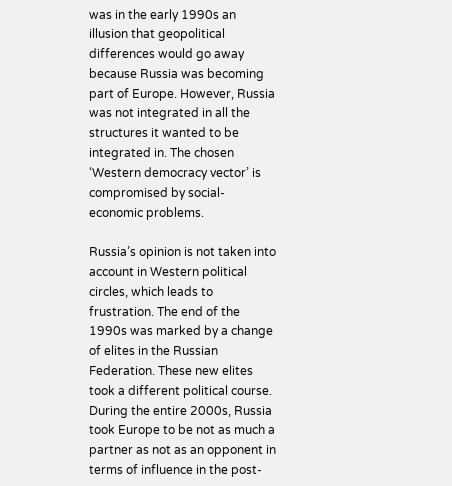was in the early 1990s an illusion that geopolitical differences would go away because Russia was becoming part of Europe. However, Russia was not integrated in all the structures it wanted to be integrated in. The chosen ‘Western democracy vector’ is compromised by social-economic problems.

Russia’s opinion is not taken into account in Western political circles, which leads to frustration. The end of the 1990s was marked by a change of elites in the Russian Federation. These new elites took a different political course. During the entire 2000s, Russia took Europe to be not as much a partner as not as an opponent in terms of influence in the post-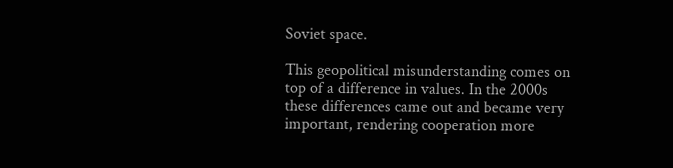Soviet space.

This geopolitical misunderstanding comes on top of a difference in values. In the 2000s these differences came out and became very important, rendering cooperation more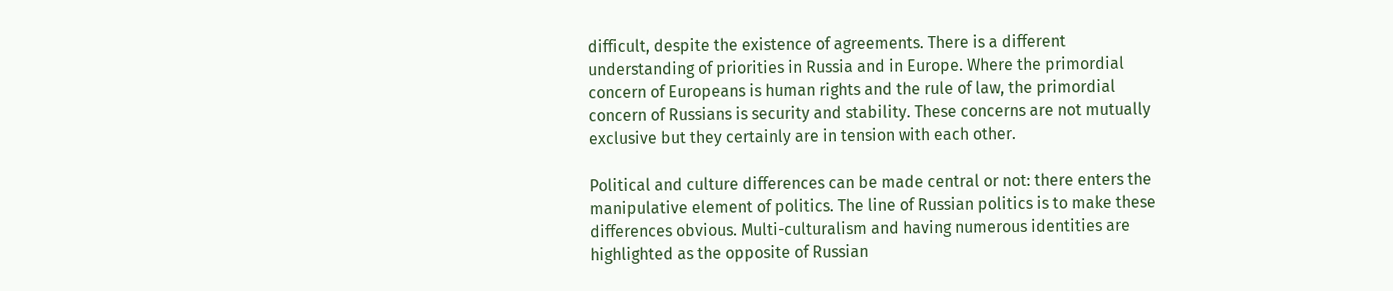difficult, despite the existence of agreements. There is a different understanding of priorities in Russia and in Europe. Where the primordial concern of Europeans is human rights and the rule of law, the primordial concern of Russians is security and stability. These concerns are not mutually exclusive but they certainly are in tension with each other.

Political and culture differences can be made central or not: there enters the manipulative element of politics. The line of Russian politics is to make these differences obvious. Multi-culturalism and having numerous identities are highlighted as the opposite of Russian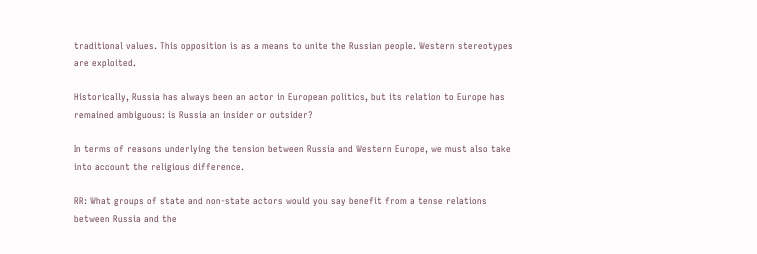traditional values. This opposition is as a means to unite the Russian people. Western stereotypes are exploited.

Historically, Russia has always been an actor in European politics, but its relation to Europe has remained ambiguous: is Russia an insider or outsider?

In terms of reasons underlying the tension between Russia and Western Europe, we must also take into account the religious difference.

RR: What groups of state and non-state actors would you say benefit from a tense relations between Russia and the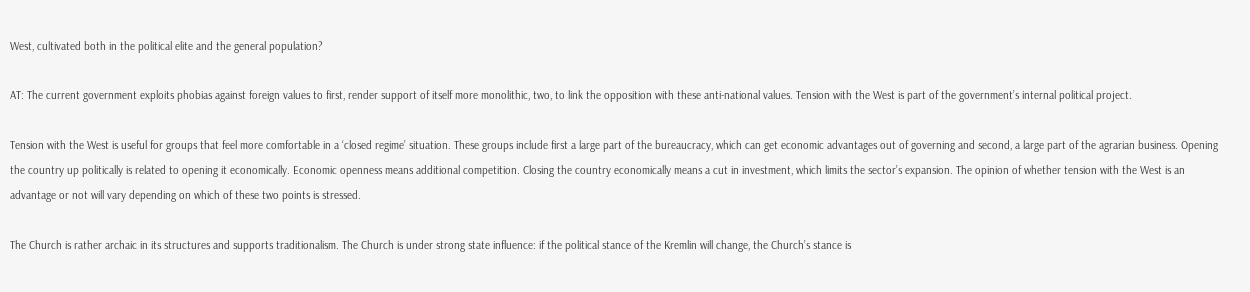West, cultivated both in the political elite and the general population?

AT: The current government exploits phobias against foreign values to first, render support of itself more monolithic, two, to link the opposition with these anti-national values. Tension with the West is part of the government’s internal political project.

Tension with the West is useful for groups that feel more comfortable in a ‘closed regime’ situation. These groups include first a large part of the bureaucracy, which can get economic advantages out of governing and second, a large part of the agrarian business. Opening the country up politically is related to opening it economically. Economic openness means additional competition. Closing the country economically means a cut in investment, which limits the sector’s expansion. The opinion of whether tension with the West is an advantage or not will vary depending on which of these two points is stressed.

The Church is rather archaic in its structures and supports traditionalism. The Church is under strong state influence: if the political stance of the Kremlin will change, the Church’s stance is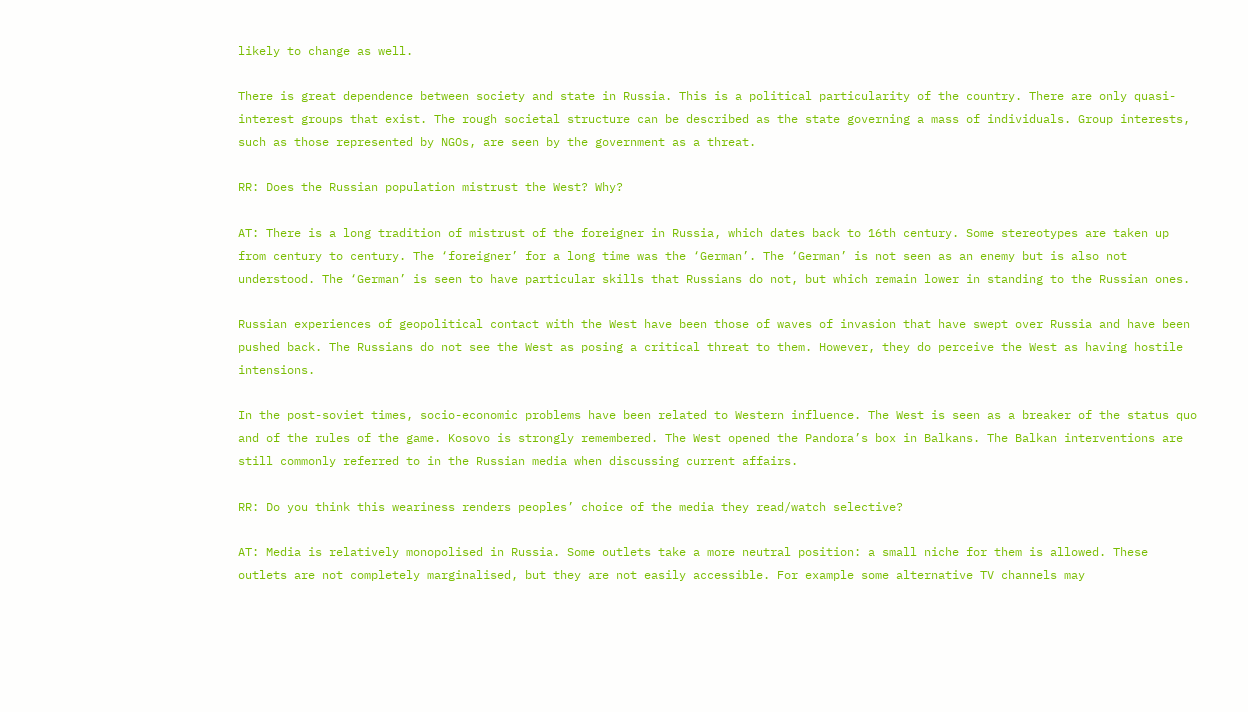likely to change as well.

There is great dependence between society and state in Russia. This is a political particularity of the country. There are only quasi-interest groups that exist. The rough societal structure can be described as the state governing a mass of individuals. Group interests, such as those represented by NGOs, are seen by the government as a threat.

RR: Does the Russian population mistrust the West? Why?

AT: There is a long tradition of mistrust of the foreigner in Russia, which dates back to 16th century. Some stereotypes are taken up from century to century. The ‘foreigner’ for a long time was the ‘German’. The ‘German’ is not seen as an enemy but is also not understood. The ‘German’ is seen to have particular skills that Russians do not, but which remain lower in standing to the Russian ones.

Russian experiences of geopolitical contact with the West have been those of waves of invasion that have swept over Russia and have been pushed back. The Russians do not see the West as posing a critical threat to them. However, they do perceive the West as having hostile intensions.

In the post-soviet times, socio-economic problems have been related to Western influence. The West is seen as a breaker of the status quo and of the rules of the game. Kosovo is strongly remembered. The West opened the Pandora’s box in Balkans. The Balkan interventions are still commonly referred to in the Russian media when discussing current affairs.

RR: Do you think this weariness renders peoples’ choice of the media they read/watch selective?

AT: Media is relatively monopolised in Russia. Some outlets take a more neutral position: a small niche for them is allowed. These outlets are not completely marginalised, but they are not easily accessible. For example some alternative TV channels may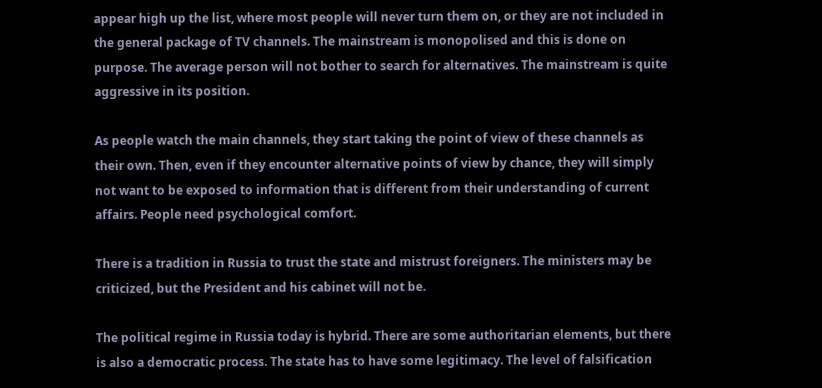appear high up the list, where most people will never turn them on, or they are not included in the general package of TV channels. The mainstream is monopolised and this is done on purpose. The average person will not bother to search for alternatives. The mainstream is quite aggressive in its position.

As people watch the main channels, they start taking the point of view of these channels as their own. Then, even if they encounter alternative points of view by chance, they will simply not want to be exposed to information that is different from their understanding of current affairs. People need psychological comfort.

There is a tradition in Russia to trust the state and mistrust foreigners. The ministers may be criticized, but the President and his cabinet will not be.

The political regime in Russia today is hybrid. There are some authoritarian elements, but there is also a democratic process. The state has to have some legitimacy. The level of falsification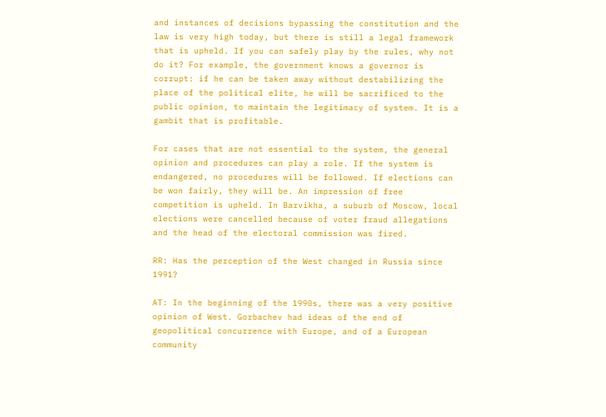and instances of decisions bypassing the constitution and the law is very high today, but there is still a legal framework that is upheld. If you can safely play by the rules, why not do it? For example, the government knows a governor is corrupt: if he can be taken away without destabilizing the place of the political elite, he will be sacrificed to the public opinion, to maintain the legitimacy of system. It is a gambit that is profitable.

For cases that are not essential to the system, the general opinion and procedures can play a role. If the system is endangered, no procedures will be followed. If elections can be won fairly, they will be. An impression of free competition is upheld. In Barvikha, a suburb of Moscow, local elections were cancelled because of voter fraud allegations and the head of the electoral commission was fired.

RR: Has the perception of the West changed in Russia since 1991?

AT: In the beginning of the 1990s, there was a very positive opinion of West. Gorbachev had ideas of the end of geopolitical concurrence with Europe, and of a European community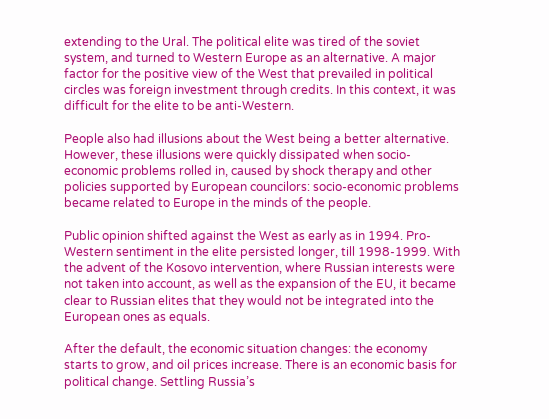extending to the Ural. The political elite was tired of the soviet system, and turned to Western Europe as an alternative. A major factor for the positive view of the West that prevailed in political circles was foreign investment through credits. In this context, it was difficult for the elite to be anti-Western.

People also had illusions about the West being a better alternative. However, these illusions were quickly dissipated when socio-economic problems rolled in, caused by shock therapy and other policies supported by European councilors: socio-economic problems became related to Europe in the minds of the people.

Public opinion shifted against the West as early as in 1994. Pro-Western sentiment in the elite persisted longer, till 1998-1999. With the advent of the Kosovo intervention, where Russian interests were not taken into account, as well as the expansion of the EU, it became clear to Russian elites that they would not be integrated into the European ones as equals.

After the default, the economic situation changes: the economy starts to grow, and oil prices increase. There is an economic basis for political change. Settling Russia’s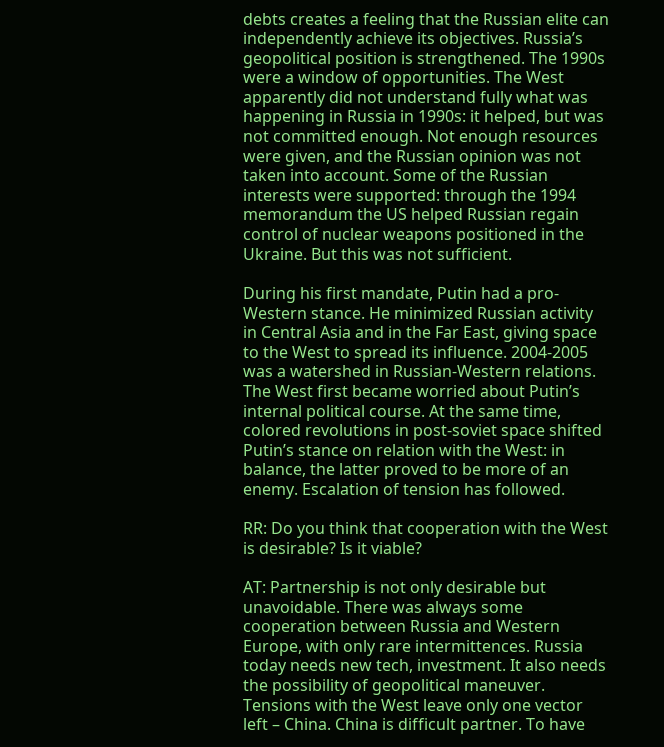debts creates a feeling that the Russian elite can independently achieve its objectives. Russia’s geopolitical position is strengthened. The 1990s were a window of opportunities. The West apparently did not understand fully what was happening in Russia in 1990s: it helped, but was not committed enough. Not enough resources were given, and the Russian opinion was not taken into account. Some of the Russian interests were supported: through the 1994 memorandum the US helped Russian regain control of nuclear weapons positioned in the Ukraine. But this was not sufficient.

During his first mandate, Putin had a pro-Western stance. He minimized Russian activity in Central Asia and in the Far East, giving space to the West to spread its influence. 2004-2005 was a watershed in Russian-Western relations. The West first became worried about Putin’s internal political course. At the same time, colored revolutions in post-soviet space shifted Putin’s stance on relation with the West: in balance, the latter proved to be more of an enemy. Escalation of tension has followed.

RR: Do you think that cooperation with the West is desirable? Is it viable?

AT: Partnership is not only desirable but unavoidable. There was always some cooperation between Russia and Western Europe, with only rare intermittences. Russia today needs new tech, investment. It also needs the possibility of geopolitical maneuver. Tensions with the West leave only one vector left – China. China is difficult partner. To have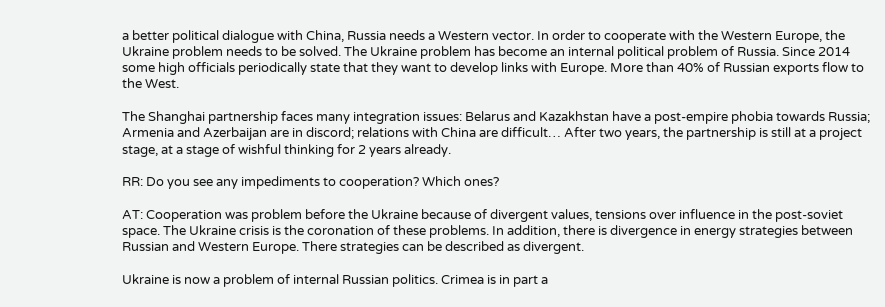a better political dialogue with China, Russia needs a Western vector. In order to cooperate with the Western Europe, the Ukraine problem needs to be solved. The Ukraine problem has become an internal political problem of Russia. Since 2014 some high officials periodically state that they want to develop links with Europe. More than 40% of Russian exports flow to the West.

The Shanghai partnership faces many integration issues: Belarus and Kazakhstan have a post-empire phobia towards Russia; Armenia and Azerbaijan are in discord; relations with China are difficult… After two years, the partnership is still at a project stage, at a stage of wishful thinking for 2 years already.

RR: Do you see any impediments to cooperation? Which ones?

AT: Cooperation was problem before the Ukraine because of divergent values, tensions over influence in the post-soviet space. The Ukraine crisis is the coronation of these problems. In addition, there is divergence in energy strategies between Russian and Western Europe. There strategies can be described as divergent.

Ukraine is now a problem of internal Russian politics. Crimea is in part a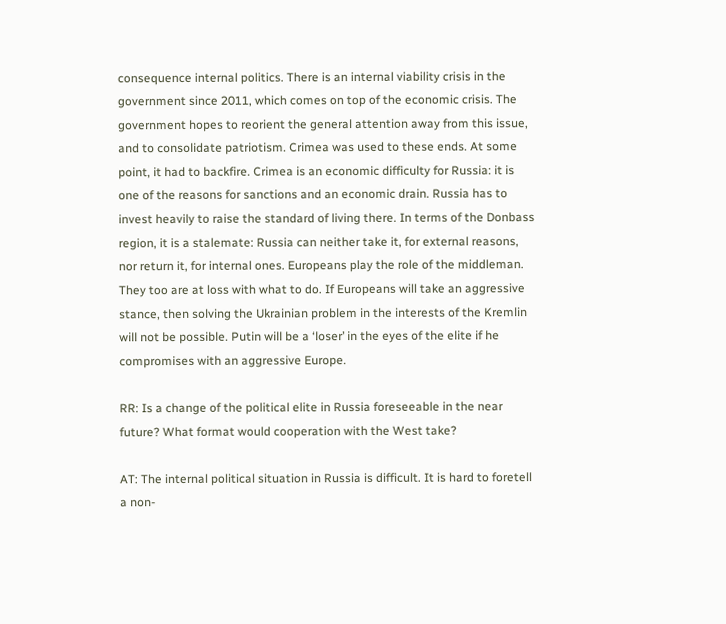consequence internal politics. There is an internal viability crisis in the government since 2011, which comes on top of the economic crisis. The government hopes to reorient the general attention away from this issue, and to consolidate patriotism. Crimea was used to these ends. At some point, it had to backfire. Crimea is an economic difficulty for Russia: it is one of the reasons for sanctions and an economic drain. Russia has to invest heavily to raise the standard of living there. In terms of the Donbass region, it is a stalemate: Russia can neither take it, for external reasons, nor return it, for internal ones. Europeans play the role of the middleman. They too are at loss with what to do. If Europeans will take an aggressive stance, then solving the Ukrainian problem in the interests of the Kremlin will not be possible. Putin will be a ‘loser’ in the eyes of the elite if he compromises with an aggressive Europe.

RR: Is a change of the political elite in Russia foreseeable in the near future? What format would cooperation with the West take?

AT: The internal political situation in Russia is difficult. It is hard to foretell a non-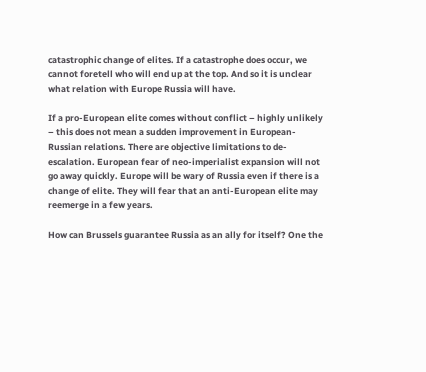catastrophic change of elites. If a catastrophe does occur, we cannot foretell who will end up at the top. And so it is unclear what relation with Europe Russia will have.

If a pro-European elite comes without conflict – highly unlikely – this does not mean a sudden improvement in European-Russian relations. There are objective limitations to de-escalation. European fear of neo-imperialist expansion will not go away quickly. Europe will be wary of Russia even if there is a change of elite. They will fear that an anti-European elite may reemerge in a few years.

How can Brussels guarantee Russia as an ally for itself? One the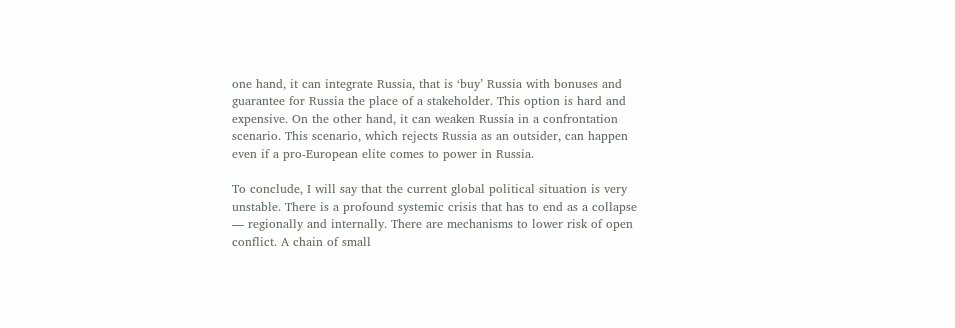one hand, it can integrate Russia, that is ‘buy’ Russia with bonuses and guarantee for Russia the place of a stakeholder. This option is hard and expensive. On the other hand, it can weaken Russia in a confrontation scenario. This scenario, which rejects Russia as an outsider, can happen even if a pro-European elite comes to power in Russia.

To conclude, I will say that the current global political situation is very unstable. There is a profound systemic crisis that has to end as a collapse — regionally and internally. There are mechanisms to lower risk of open conflict. A chain of small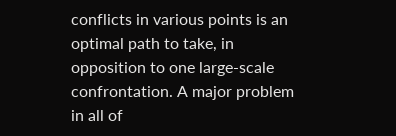conflicts in various points is an optimal path to take, in opposition to one large-scale confrontation. A major problem in all of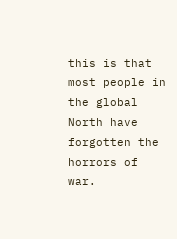this is that most people in the global North have forgotten the horrors of war.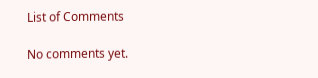List of Comments

No comments yet.